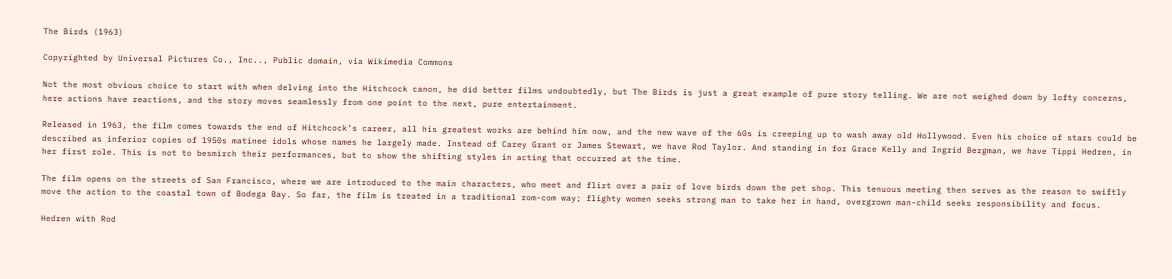The Birds (1963)

Copyrighted by Universal Pictures Co., Inc.., Public domain, via Wikimedia Commons

Not the most obvious choice to start with when delving into the Hitchcock canon, he did better films undoubtedly, but The Birds is just a great example of pure story telling. We are not weighed down by lofty concerns, here actions have reactions, and the story moves seamlessly from one point to the next, pure entertainment.

Released in 1963, the film comes towards the end of Hitchcock’s career, all his greatest works are behind him now, and the new wave of the 60s is creeping up to wash away old Hollywood. Even his choice of stars could be described as inferior copies of 1950s matinee idols whose names he largely made. Instead of Carey Grant or James Stewart, we have Rod Taylor. And standing in for Grace Kelly and Ingrid Bergman, we have Tippi Hedren, in her first role. This is not to besmirch their performances, but to show the shifting styles in acting that occurred at the time.

The film opens on the streets of San Francisco, where we are introduced to the main characters, who meet and flirt over a pair of love birds down the pet shop. This tenuous meeting then serves as the reason to swiftly move the action to the coastal town of Bodega Bay. So far, the film is treated in a traditional rom-com way; flighty women seeks strong man to take her in hand, overgrown man-child seeks responsibility and focus.

Hedren with Rod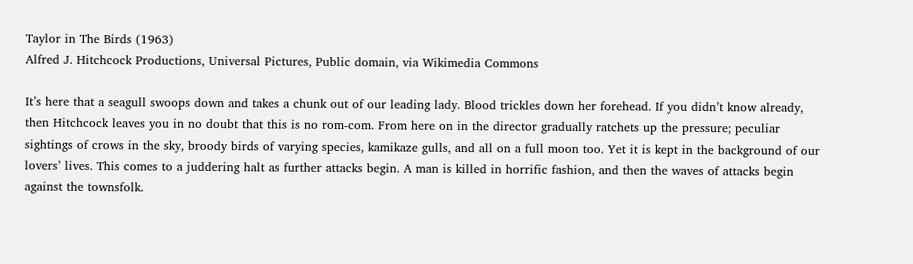Taylor in The Birds (1963)
Alfred J. Hitchcock Productions, Universal Pictures, Public domain, via Wikimedia Commons

It’s here that a seagull swoops down and takes a chunk out of our leading lady. Blood trickles down her forehead. If you didn’t know already, then Hitchcock leaves you in no doubt that this is no rom-com. From here on in the director gradually ratchets up the pressure; peculiar sightings of crows in the sky, broody birds of varying species, kamikaze gulls, and all on a full moon too. Yet it is kept in the background of our lovers’ lives. This comes to a juddering halt as further attacks begin. A man is killed in horrific fashion, and then the waves of attacks begin against the townsfolk.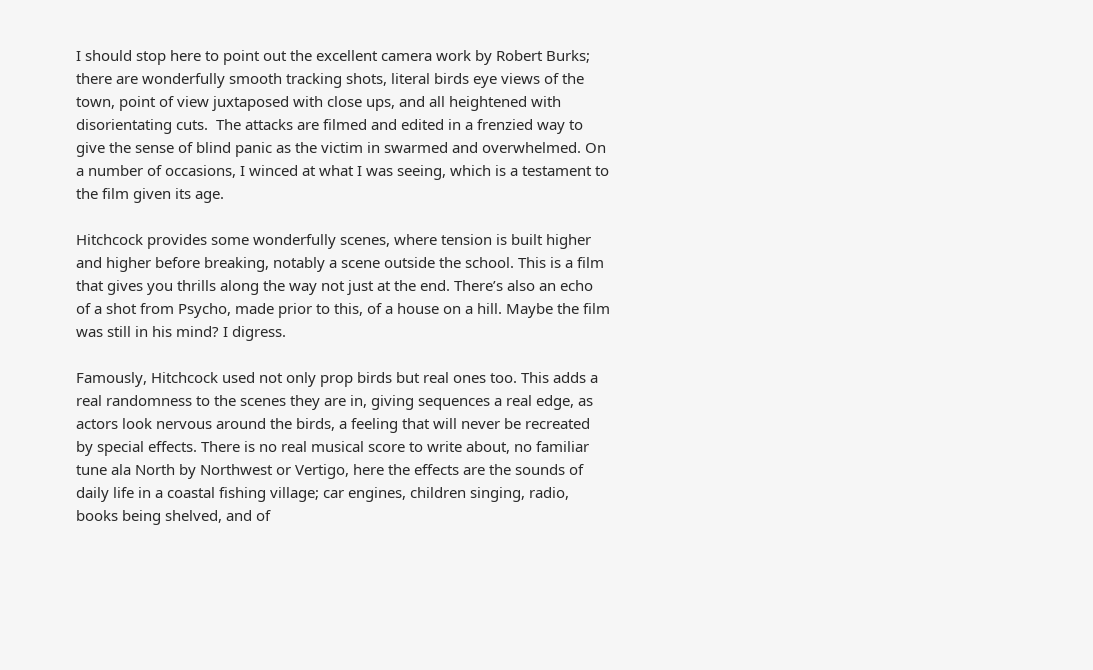I should stop here to point out the excellent camera work by Robert Burks; there are wonderfully smooth tracking shots, literal birds eye views of the town, point of view juxtaposed with close ups, and all heightened with disorientating cuts.  The attacks are filmed and edited in a frenzied way to give the sense of blind panic as the victim in swarmed and overwhelmed. On a number of occasions, I winced at what I was seeing, which is a testament to the film given its age.

Hitchcock provides some wonderfully scenes, where tension is built higher and higher before breaking, notably a scene outside the school. This is a film that gives you thrills along the way not just at the end. There’s also an echo of a shot from Psycho, made prior to this, of a house on a hill. Maybe the film was still in his mind? I digress.

Famously, Hitchcock used not only prop birds but real ones too. This adds a real randomness to the scenes they are in, giving sequences a real edge, as actors look nervous around the birds, a feeling that will never be recreated by special effects. There is no real musical score to write about, no familiar tune ala North by Northwest or Vertigo, here the effects are the sounds of daily life in a coastal fishing village; car engines, children singing, radio, books being shelved, and of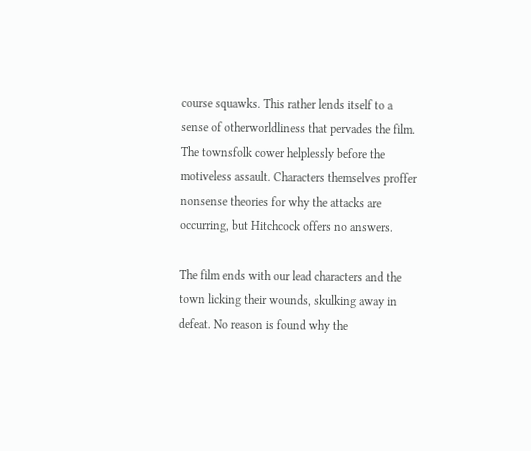course squawks. This rather lends itself to a sense of otherworldliness that pervades the film. The townsfolk cower helplessly before the motiveless assault. Characters themselves proffer nonsense theories for why the attacks are occurring, but Hitchcock offers no answers.

The film ends with our lead characters and the town licking their wounds, skulking away in defeat. No reason is found why the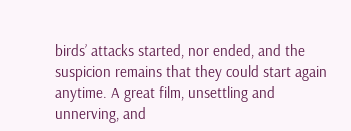birds’ attacks started, nor ended, and the suspicion remains that they could start again anytime. A great film, unsettling and unnerving, and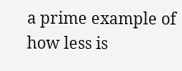a prime example of how less is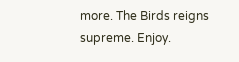more. The Birds reigns supreme. Enjoy.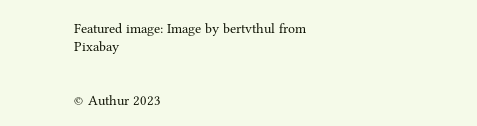Featured image: Image by bertvthul from Pixabay


© Authur 2023